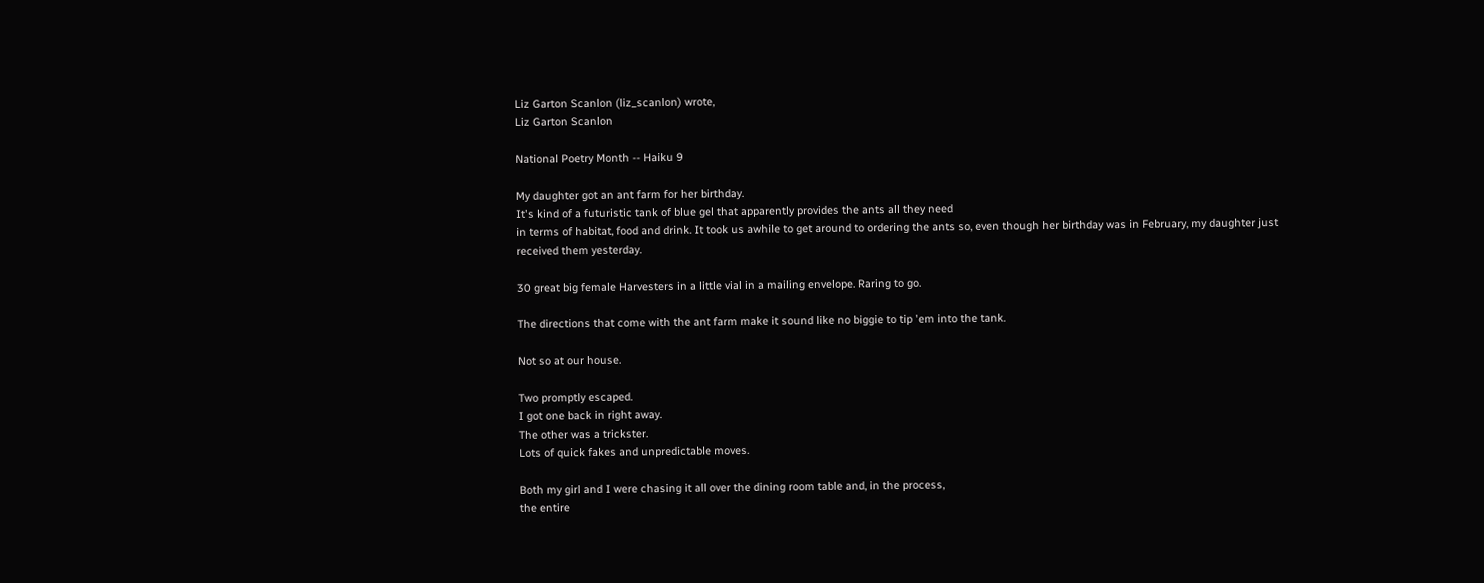Liz Garton Scanlon (liz_scanlon) wrote,
Liz Garton Scanlon

National Poetry Month -- Haiku 9

My daughter got an ant farm for her birthday.
It's kind of a futuristic tank of blue gel that apparently provides the ants all they need
in terms of habitat, food and drink. It took us awhile to get around to ordering the ants so, even though her birthday was in February, my daughter just received them yesterday.

30 great big female Harvesters in a little vial in a mailing envelope. Raring to go.

The directions that come with the ant farm make it sound like no biggie to tip 'em into the tank.

Not so at our house.

Two promptly escaped.
I got one back in right away.
The other was a trickster.
Lots of quick fakes and unpredictable moves.

Both my girl and I were chasing it all over the dining room table and, in the process,
the entire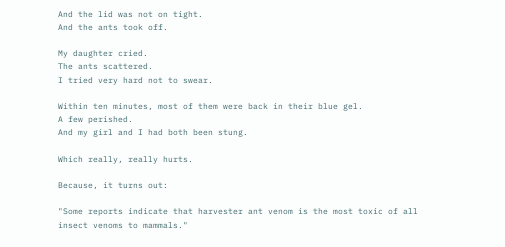And the lid was not on tight.
And the ants took off.

My daughter cried.
The ants scattered.
I tried very hard not to swear.

Within ten minutes, most of them were back in their blue gel.
A few perished.
And my girl and I had both been stung.

Which really, really hurts.

Because, it turns out:

"Some reports indicate that harvester ant venom is the most toxic of all insect venoms to mammals."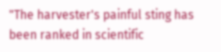"The harvester's painful sting has been ranked in scientific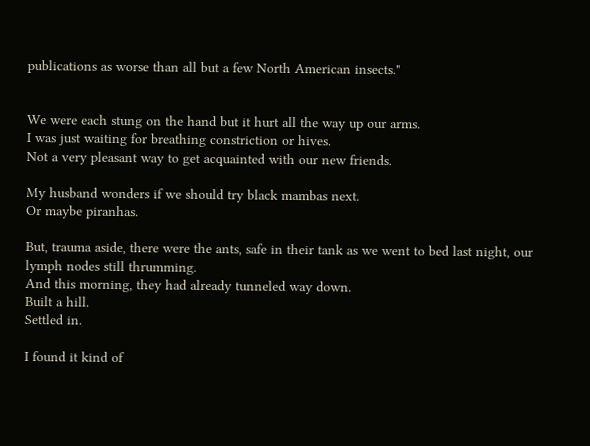publications as worse than all but a few North American insects."


We were each stung on the hand but it hurt all the way up our arms.
I was just waiting for breathing constriction or hives.
Not a very pleasant way to get acquainted with our new friends.

My husband wonders if we should try black mambas next.
Or maybe piranhas.

But, trauma aside, there were the ants, safe in their tank as we went to bed last night, our lymph nodes still thrumming.
And this morning, they had already tunneled way down.
Built a hill.
Settled in.

I found it kind of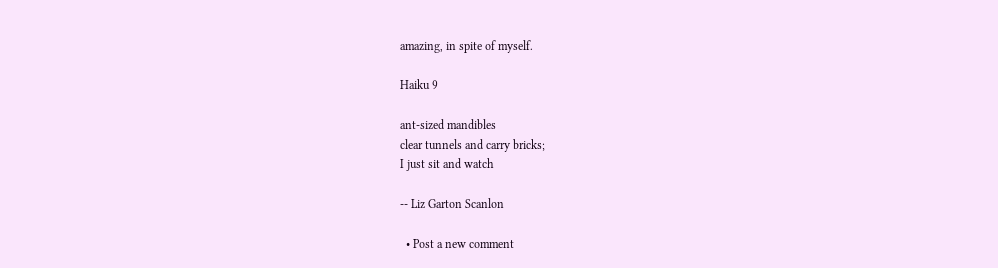amazing, in spite of myself.

Haiku 9

ant-sized mandibles
clear tunnels and carry bricks;
I just sit and watch

-- Liz Garton Scanlon

  • Post a new comment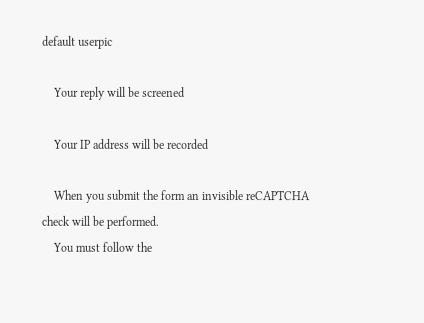default userpic

    Your reply will be screened

    Your IP address will be recorded

    When you submit the form an invisible reCAPTCHA check will be performed.
    You must follow the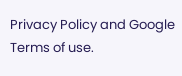Privacy Policy and Google Terms of use.